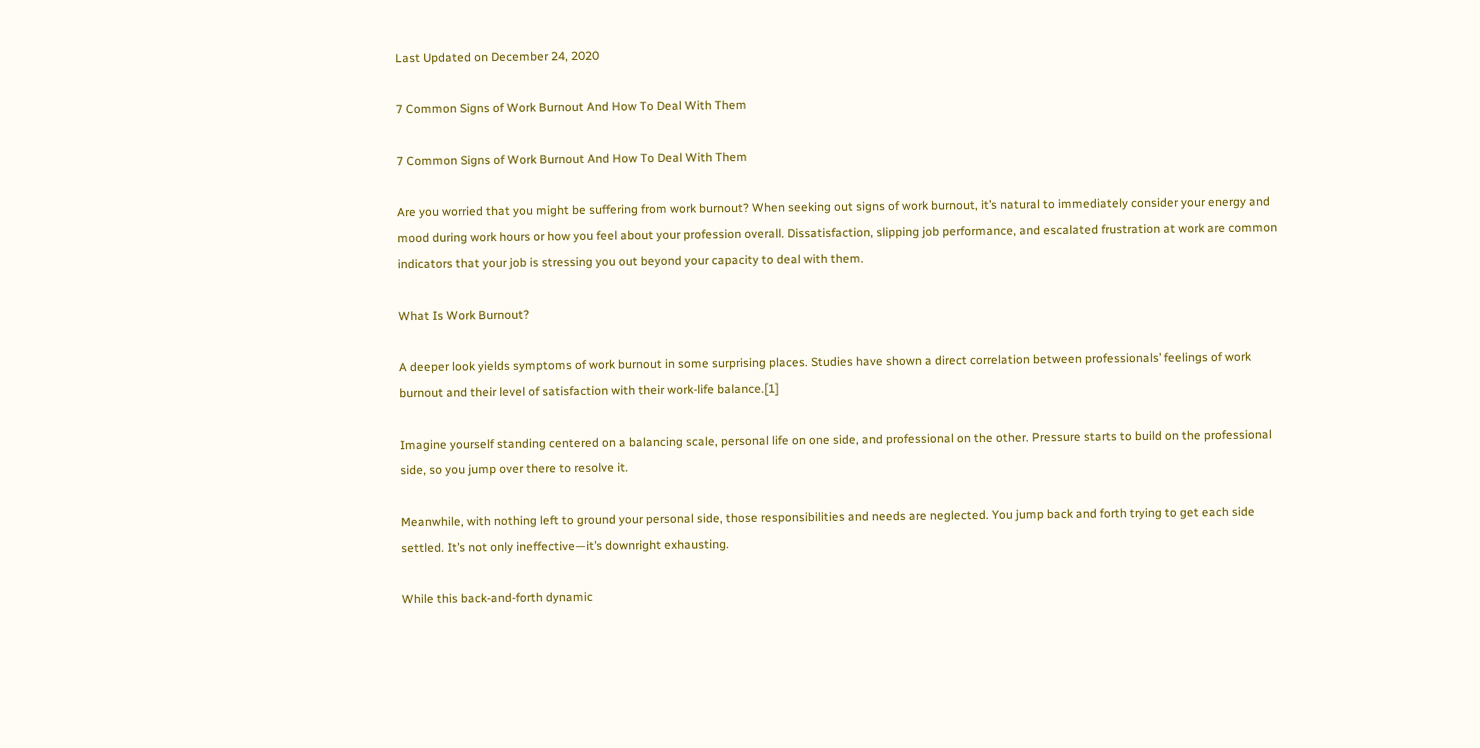Last Updated on December 24, 2020

7 Common Signs of Work Burnout And How To Deal With Them

7 Common Signs of Work Burnout And How To Deal With Them

Are you worried that you might be suffering from work burnout? When seeking out signs of work burnout, it’s natural to immediately consider your energy and mood during work hours or how you feel about your profession overall. Dissatisfaction, slipping job performance, and escalated frustration at work are common indicators that your job is stressing you out beyond your capacity to deal with them.

What Is Work Burnout?

A deeper look yields symptoms of work burnout in some surprising places. Studies have shown a direct correlation between professionals’ feelings of work burnout and their level of satisfaction with their work-life balance.[1]

Imagine yourself standing centered on a balancing scale, personal life on one side, and professional on the other. Pressure starts to build on the professional side, so you jump over there to resolve it.

Meanwhile, with nothing left to ground your personal side, those responsibilities and needs are neglected. You jump back and forth trying to get each side settled. It’s not only ineffective—it’s downright exhausting.

While this back-and-forth dynamic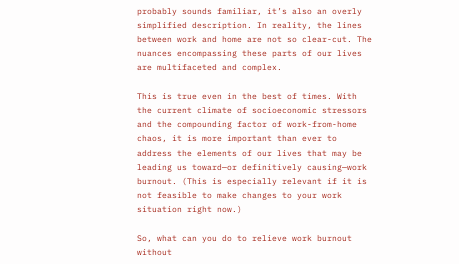probably sounds familiar, it’s also an overly simplified description. In reality, the lines between work and home are not so clear-cut. The nuances encompassing these parts of our lives are multifaceted and complex.

This is true even in the best of times. With the current climate of socioeconomic stressors and the compounding factor of work-from-home chaos, it is more important than ever to address the elements of our lives that may be leading us toward—or definitively causing—work burnout. (This is especially relevant if it is not feasible to make changes to your work situation right now.)

So, what can you do to relieve work burnout without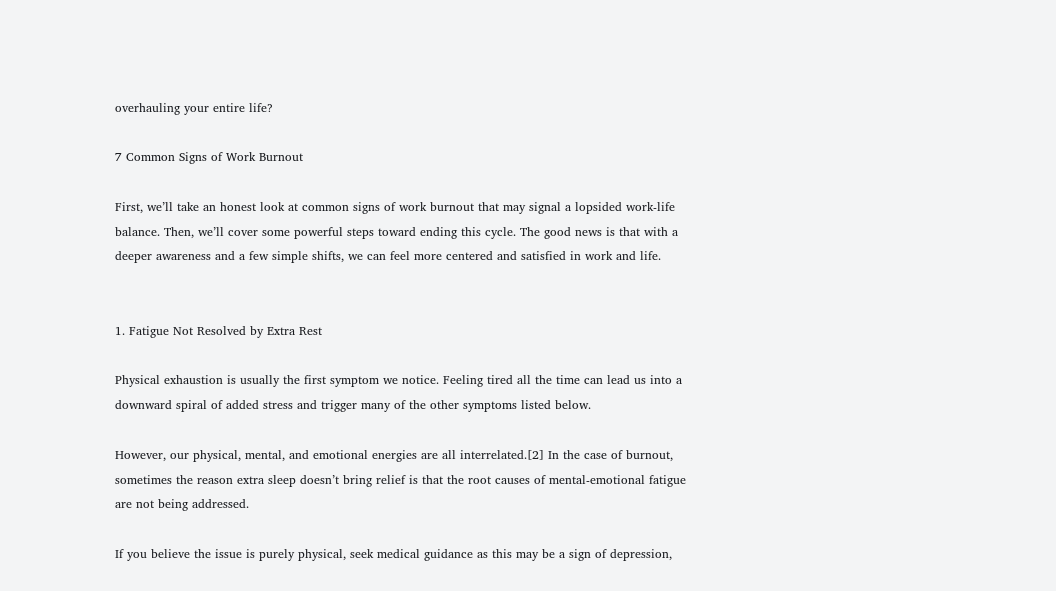overhauling your entire life?

7 Common Signs of Work Burnout

First, we’ll take an honest look at common signs of work burnout that may signal a lopsided work-life balance. Then, we’ll cover some powerful steps toward ending this cycle. The good news is that with a deeper awareness and a few simple shifts, we can feel more centered and satisfied in work and life.


1. Fatigue Not Resolved by Extra Rest

Physical exhaustion is usually the first symptom we notice. Feeling tired all the time can lead us into a downward spiral of added stress and trigger many of the other symptoms listed below.

However, our physical, mental, and emotional energies are all interrelated.[2] In the case of burnout, sometimes the reason extra sleep doesn’t bring relief is that the root causes of mental-emotional fatigue are not being addressed.

If you believe the issue is purely physical, seek medical guidance as this may be a sign of depression,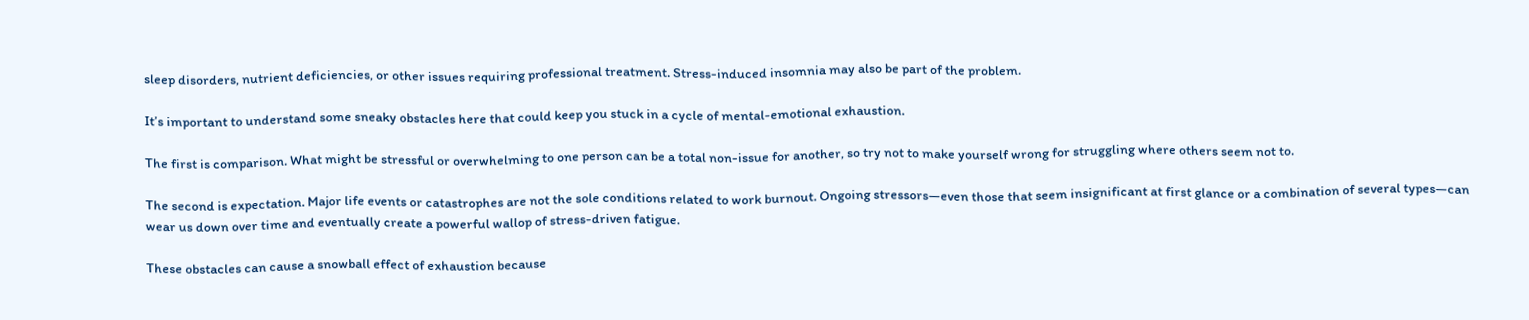sleep disorders, nutrient deficiencies, or other issues requiring professional treatment. Stress-induced insomnia may also be part of the problem.

It’s important to understand some sneaky obstacles here that could keep you stuck in a cycle of mental-emotional exhaustion.

The first is comparison. What might be stressful or overwhelming to one person can be a total non-issue for another, so try not to make yourself wrong for struggling where others seem not to.

The second is expectation. Major life events or catastrophes are not the sole conditions related to work burnout. Ongoing stressors—even those that seem insignificant at first glance or a combination of several types—can wear us down over time and eventually create a powerful wallop of stress-driven fatigue.

These obstacles can cause a snowball effect of exhaustion because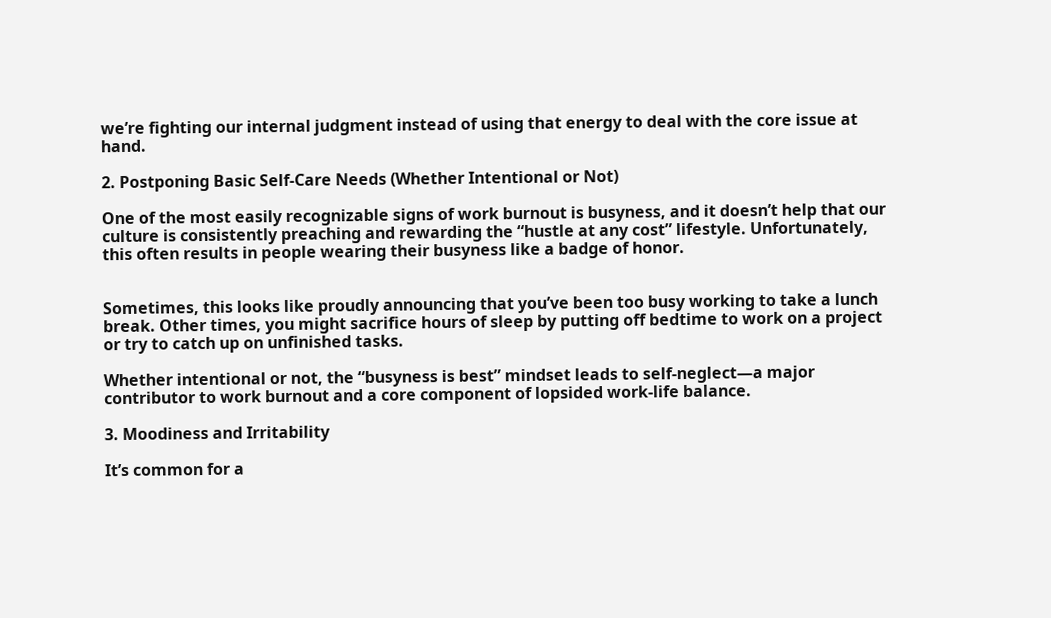we’re fighting our internal judgment instead of using that energy to deal with the core issue at hand.

2. Postponing Basic Self-Care Needs (Whether Intentional or Not)

One of the most easily recognizable signs of work burnout is busyness, and it doesn’t help that our culture is consistently preaching and rewarding the “hustle at any cost” lifestyle. Unfortunately, this often results in people wearing their busyness like a badge of honor.


Sometimes, this looks like proudly announcing that you’ve been too busy working to take a lunch break. Other times, you might sacrifice hours of sleep by putting off bedtime to work on a project or try to catch up on unfinished tasks.

Whether intentional or not, the “busyness is best” mindset leads to self-neglect—a major contributor to work burnout and a core component of lopsided work-life balance.

3. Moodiness and Irritability

It’s common for a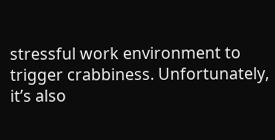stressful work environment to trigger crabbiness. Unfortunately, it’s also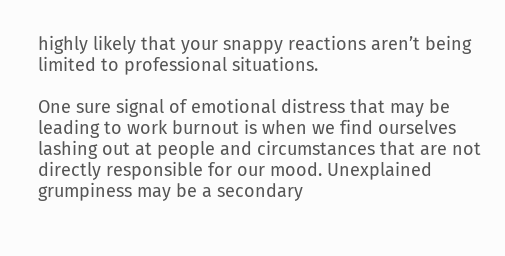highly likely that your snappy reactions aren’t being limited to professional situations.

One sure signal of emotional distress that may be leading to work burnout is when we find ourselves lashing out at people and circumstances that are not directly responsible for our mood. Unexplained grumpiness may be a secondary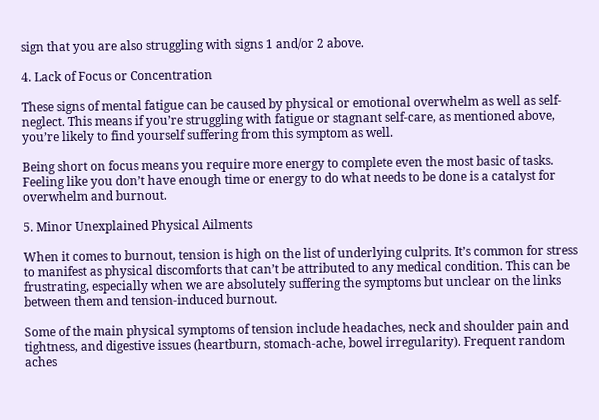sign that you are also struggling with signs 1 and/or 2 above.

4. Lack of Focus or Concentration

These signs of mental fatigue can be caused by physical or emotional overwhelm as well as self-neglect. This means if you’re struggling with fatigue or stagnant self-care, as mentioned above, you’re likely to find yourself suffering from this symptom as well.

Being short on focus means you require more energy to complete even the most basic of tasks. Feeling like you don’t have enough time or energy to do what needs to be done is a catalyst for overwhelm and burnout.

5. Minor Unexplained Physical Ailments

When it comes to burnout, tension is high on the list of underlying culprits. It’s common for stress to manifest as physical discomforts that can’t be attributed to any medical condition. This can be frustrating, especially when we are absolutely suffering the symptoms but unclear on the links between them and tension-induced burnout.

Some of the main physical symptoms of tension include headaches, neck and shoulder pain and tightness, and digestive issues (heartburn, stomach-ache, bowel irregularity). Frequent random aches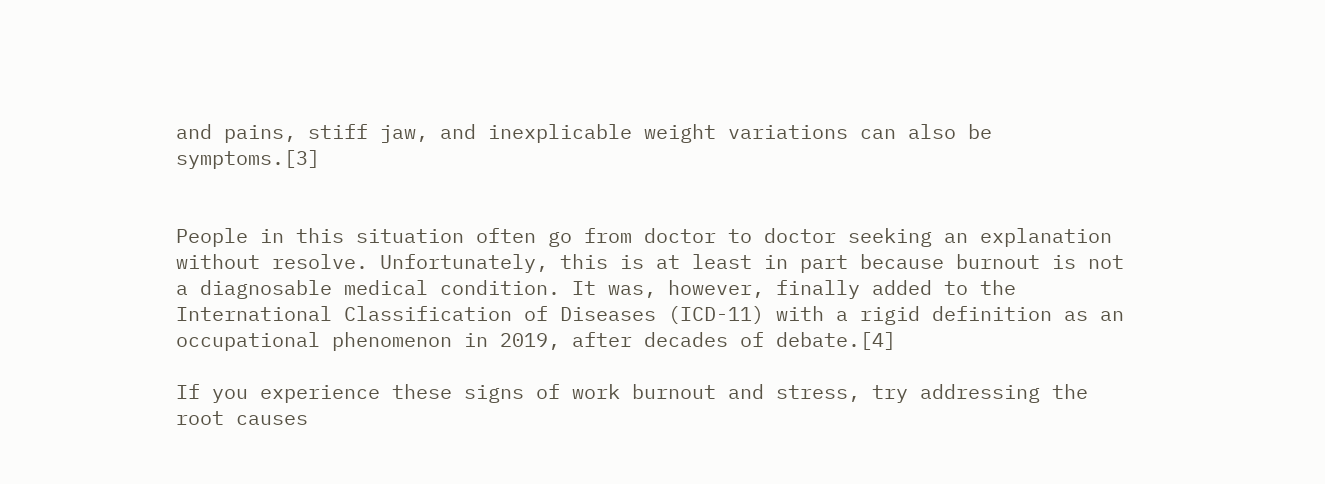and pains, stiff jaw, and inexplicable weight variations can also be symptoms.[3]


People in this situation often go from doctor to doctor seeking an explanation without resolve. Unfortunately, this is at least in part because burnout is not a diagnosable medical condition. It was, however, finally added to the International Classification of Diseases (ICD-11) with a rigid definition as an occupational phenomenon in 2019, after decades of debate.[4]

If you experience these signs of work burnout and stress, try addressing the root causes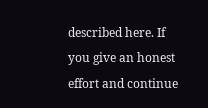described here. If you give an honest effort and continue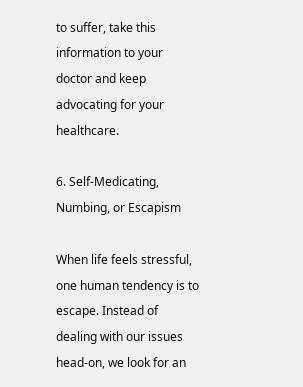to suffer, take this information to your doctor and keep advocating for your healthcare.

6. Self-Medicating, Numbing, or Escapism

When life feels stressful, one human tendency is to escape. Instead of dealing with our issues head-on, we look for an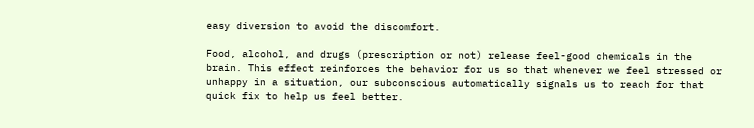easy diversion to avoid the discomfort.

Food, alcohol, and drugs (prescription or not) release feel-good chemicals in the brain. This effect reinforces the behavior for us so that whenever we feel stressed or unhappy in a situation, our subconscious automatically signals us to reach for that quick fix to help us feel better.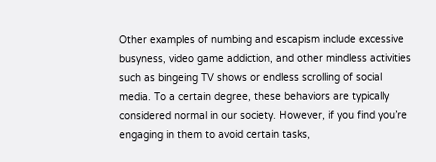Other examples of numbing and escapism include excessive busyness, video game addiction, and other mindless activities such as bingeing TV shows or endless scrolling of social media. To a certain degree, these behaviors are typically considered normal in our society. However, if you find you’re engaging in them to avoid certain tasks,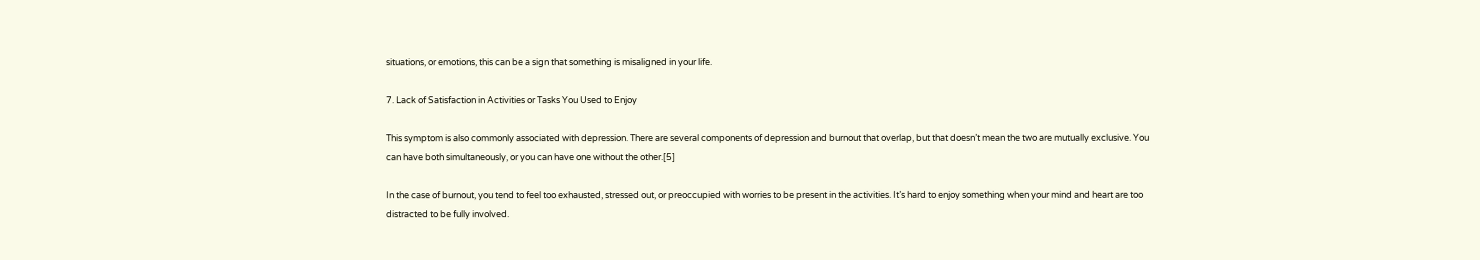situations, or emotions, this can be a sign that something is misaligned in your life.

7. Lack of Satisfaction in Activities or Tasks You Used to Enjoy

This symptom is also commonly associated with depression. There are several components of depression and burnout that overlap, but that doesn’t mean the two are mutually exclusive. You can have both simultaneously, or you can have one without the other.[5]

In the case of burnout, you tend to feel too exhausted, stressed out, or preoccupied with worries to be present in the activities. It’s hard to enjoy something when your mind and heart are too distracted to be fully involved.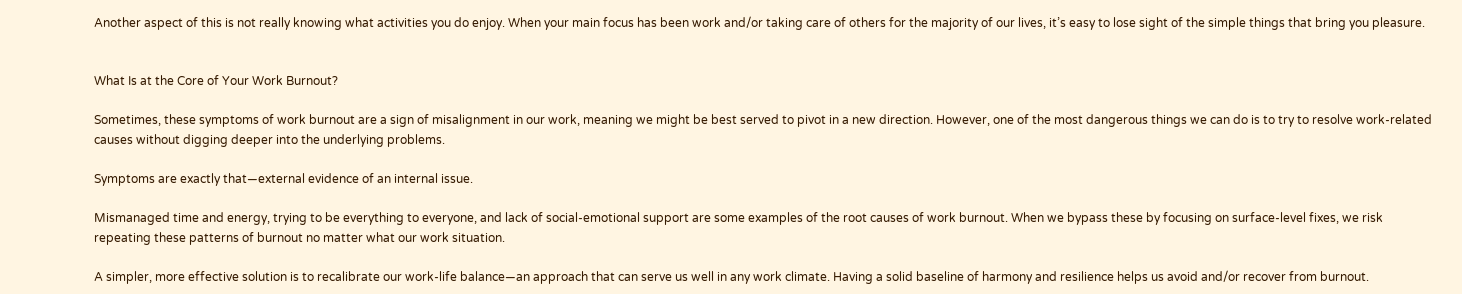Another aspect of this is not really knowing what activities you do enjoy. When your main focus has been work and/or taking care of others for the majority of our lives, it’s easy to lose sight of the simple things that bring you pleasure.


What Is at the Core of Your Work Burnout?

Sometimes, these symptoms of work burnout are a sign of misalignment in our work, meaning we might be best served to pivot in a new direction. However, one of the most dangerous things we can do is to try to resolve work-related causes without digging deeper into the underlying problems.

Symptoms are exactly that—external evidence of an internal issue.

Mismanaged time and energy, trying to be everything to everyone, and lack of social-emotional support are some examples of the root causes of work burnout. When we bypass these by focusing on surface-level fixes, we risk repeating these patterns of burnout no matter what our work situation.

A simpler, more effective solution is to recalibrate our work-life balance—an approach that can serve us well in any work climate. Having a solid baseline of harmony and resilience helps us avoid and/or recover from burnout.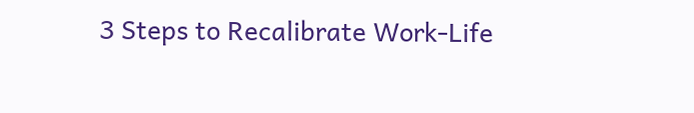3 Steps to Recalibrate Work-Life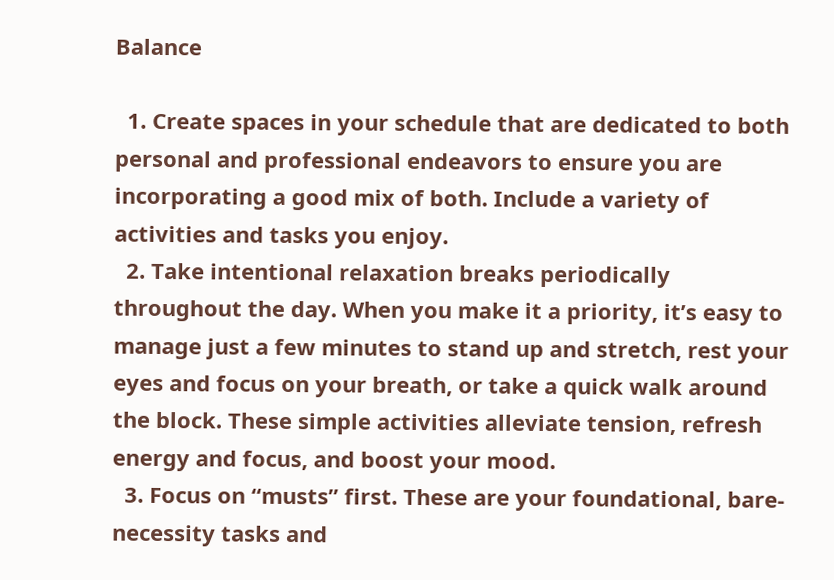Balance

  1. Create spaces in your schedule that are dedicated to both personal and professional endeavors to ensure you are incorporating a good mix of both. Include a variety of activities and tasks you enjoy.
  2. Take intentional relaxation breaks periodically throughout the day. When you make it a priority, it’s easy to manage just a few minutes to stand up and stretch, rest your eyes and focus on your breath, or take a quick walk around the block. These simple activities alleviate tension, refresh energy and focus, and boost your mood.
  3. Focus on “musts” first. These are your foundational, bare-necessity tasks and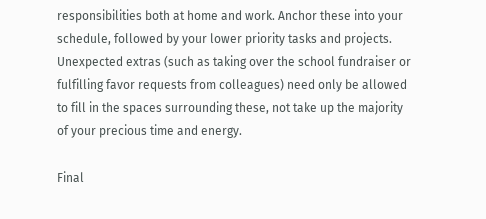responsibilities both at home and work. Anchor these into your schedule, followed by your lower priority tasks and projects. Unexpected extras (such as taking over the school fundraiser or fulfilling favor requests from colleagues) need only be allowed to fill in the spaces surrounding these, not take up the majority of your precious time and energy.

Final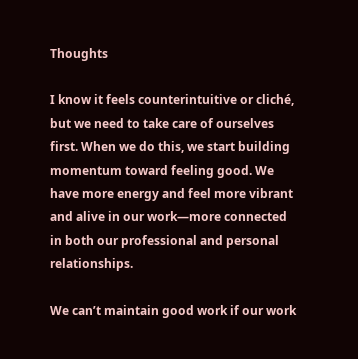Thoughts

I know it feels counterintuitive or cliché, but we need to take care of ourselves first. When we do this, we start building momentum toward feeling good. We have more energy and feel more vibrant and alive in our work—more connected in both our professional and personal relationships.

We can’t maintain good work if our work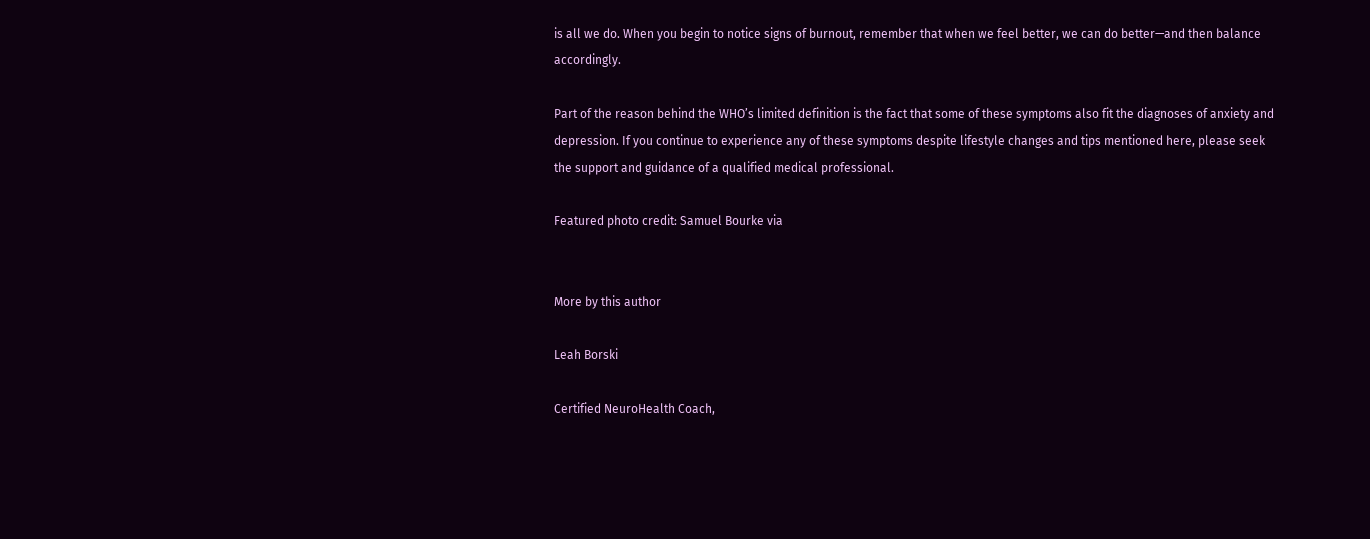is all we do. When you begin to notice signs of burnout, remember that when we feel better, we can do better—and then balance accordingly.

Part of the reason behind the WHO’s limited definition is the fact that some of these symptoms also fit the diagnoses of anxiety and depression. If you continue to experience any of these symptoms despite lifestyle changes and tips mentioned here, please seek the support and guidance of a qualified medical professional.

Featured photo credit: Samuel Bourke via


More by this author

Leah Borski

Certified NeuroHealth Coach,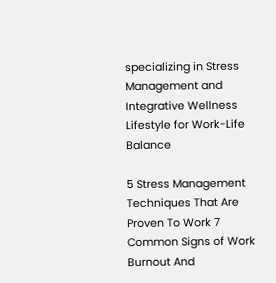specializing in Stress Management and Integrative Wellness Lifestyle for Work-Life Balance

5 Stress Management Techniques That Are Proven To Work 7 Common Signs of Work Burnout And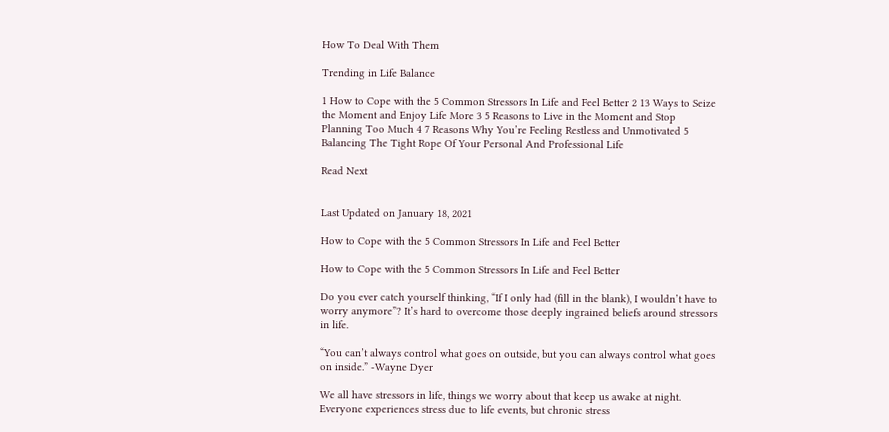How To Deal With Them

Trending in Life Balance

1 How to Cope with the 5 Common Stressors In Life and Feel Better 2 13 Ways to Seize the Moment and Enjoy Life More 3 5 Reasons to Live in the Moment and Stop Planning Too Much 4 7 Reasons Why You’re Feeling Restless and Unmotivated 5 Balancing The Tight Rope Of Your Personal And Professional Life

Read Next


Last Updated on January 18, 2021

How to Cope with the 5 Common Stressors In Life and Feel Better

How to Cope with the 5 Common Stressors In Life and Feel Better

Do you ever catch yourself thinking, “If I only had (fill in the blank), I wouldn’t have to worry anymore”? It’s hard to overcome those deeply ingrained beliefs around stressors in life.

“You can’t always control what goes on outside, but you can always control what goes on inside.” -Wayne Dyer

We all have stressors in life, things we worry about that keep us awake at night. Everyone experiences stress due to life events, but chronic stress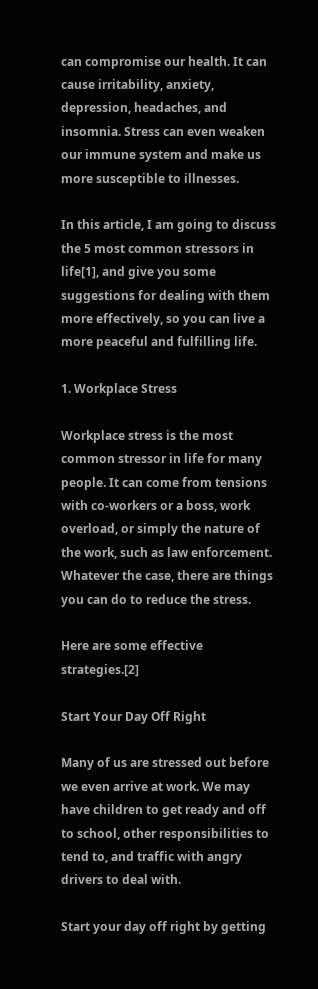can compromise our health. It can cause irritability, anxiety, depression, headaches, and insomnia. Stress can even weaken our immune system and make us more susceptible to illnesses.

In this article, I am going to discuss the 5 most common stressors in life[1], and give you some suggestions for dealing with them more effectively, so you can live a more peaceful and fulfilling life.

1. Workplace Stress

Workplace stress is the most common stressor in life for many people. It can come from tensions with co-workers or a boss, work overload, or simply the nature of the work, such as law enforcement. Whatever the case, there are things you can do to reduce the stress.

Here are some effective strategies.[2]

Start Your Day Off Right

Many of us are stressed out before we even arrive at work. We may have children to get ready and off to school, other responsibilities to tend to, and traffic with angry drivers to deal with.

Start your day off right by getting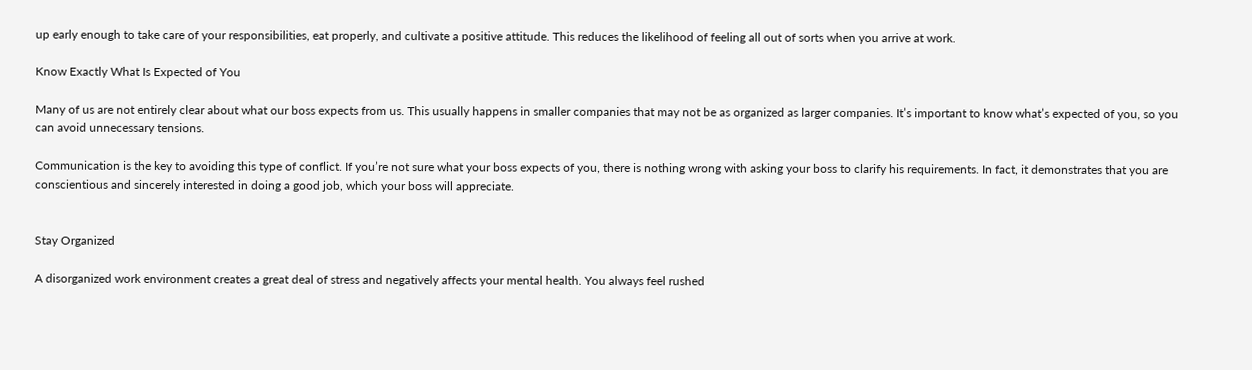up early enough to take care of your responsibilities, eat properly, and cultivate a positive attitude. This reduces the likelihood of feeling all out of sorts when you arrive at work.

Know Exactly What Is Expected of You

Many of us are not entirely clear about what our boss expects from us. This usually happens in smaller companies that may not be as organized as larger companies. It’s important to know what’s expected of you, so you can avoid unnecessary tensions.

Communication is the key to avoiding this type of conflict. If you’re not sure what your boss expects of you, there is nothing wrong with asking your boss to clarify his requirements. In fact, it demonstrates that you are conscientious and sincerely interested in doing a good job, which your boss will appreciate.


Stay Organized

A disorganized work environment creates a great deal of stress and negatively affects your mental health. You always feel rushed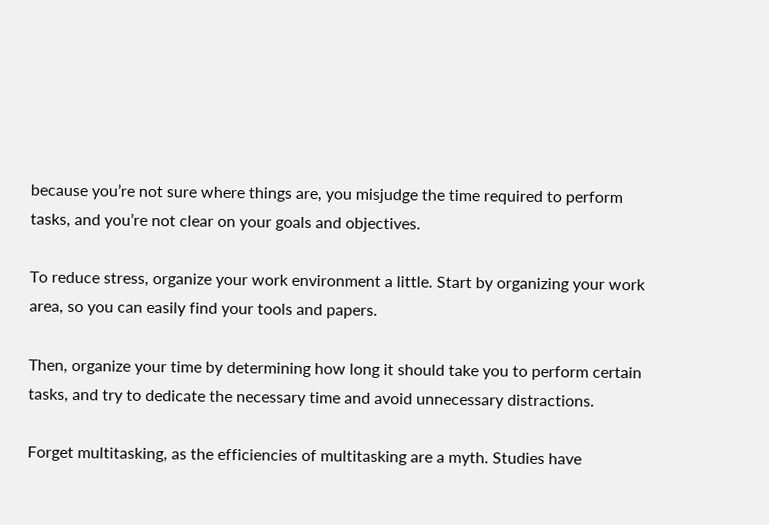because you’re not sure where things are, you misjudge the time required to perform tasks, and you’re not clear on your goals and objectives.

To reduce stress, organize your work environment a little. Start by organizing your work area, so you can easily find your tools and papers.

Then, organize your time by determining how long it should take you to perform certain tasks, and try to dedicate the necessary time and avoid unnecessary distractions.

Forget multitasking, as the efficiencies of multitasking are a myth. Studies have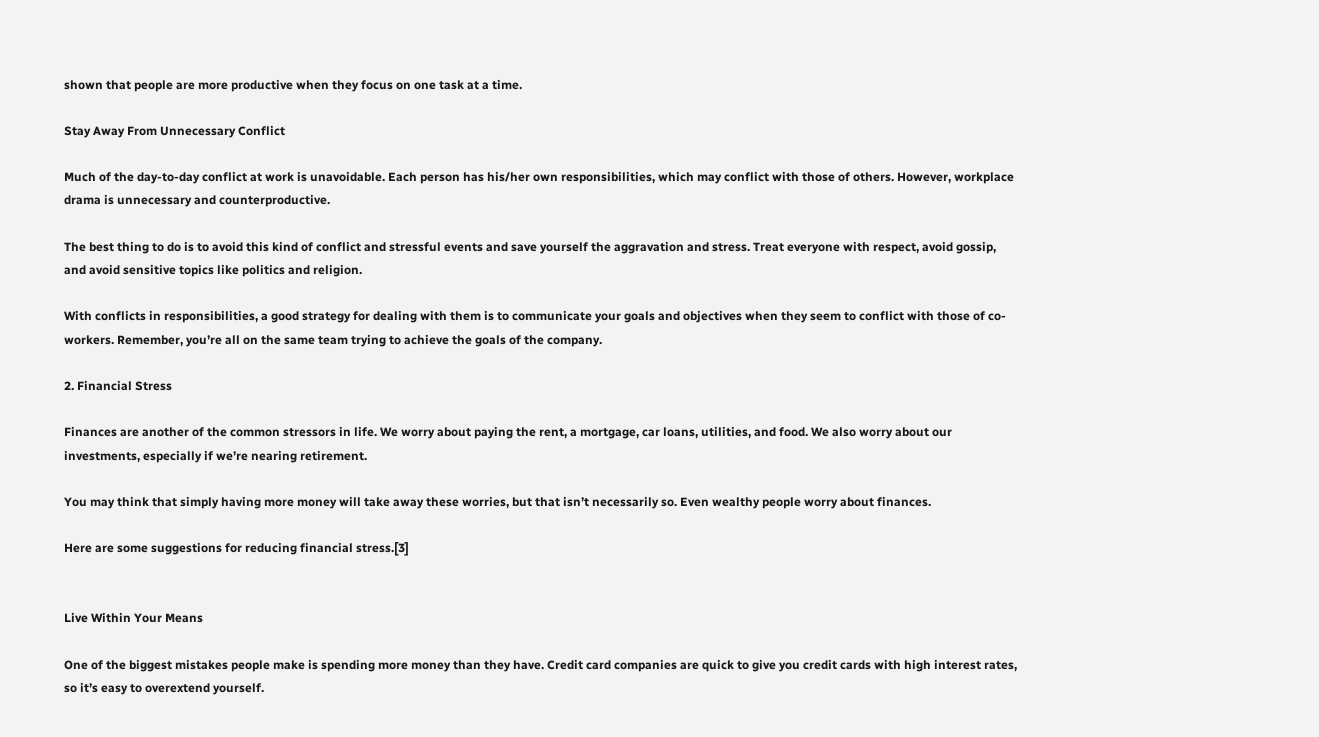shown that people are more productive when they focus on one task at a time.

Stay Away From Unnecessary Conflict

Much of the day-to-day conflict at work is unavoidable. Each person has his/her own responsibilities, which may conflict with those of others. However, workplace drama is unnecessary and counterproductive.

The best thing to do is to avoid this kind of conflict and stressful events and save yourself the aggravation and stress. Treat everyone with respect, avoid gossip, and avoid sensitive topics like politics and religion.

With conflicts in responsibilities, a good strategy for dealing with them is to communicate your goals and objectives when they seem to conflict with those of co-workers. Remember, you’re all on the same team trying to achieve the goals of the company.

2. Financial Stress

Finances are another of the common stressors in life. We worry about paying the rent, a mortgage, car loans, utilities, and food. We also worry about our investments, especially if we’re nearing retirement.

You may think that simply having more money will take away these worries, but that isn’t necessarily so. Even wealthy people worry about finances.

Here are some suggestions for reducing financial stress.[3]


Live Within Your Means

One of the biggest mistakes people make is spending more money than they have. Credit card companies are quick to give you credit cards with high interest rates, so it’s easy to overextend yourself.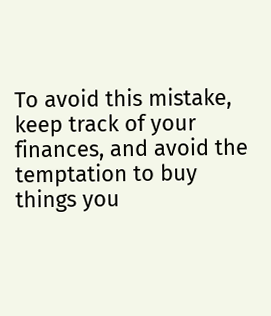To avoid this mistake, keep track of your finances, and avoid the temptation to buy things you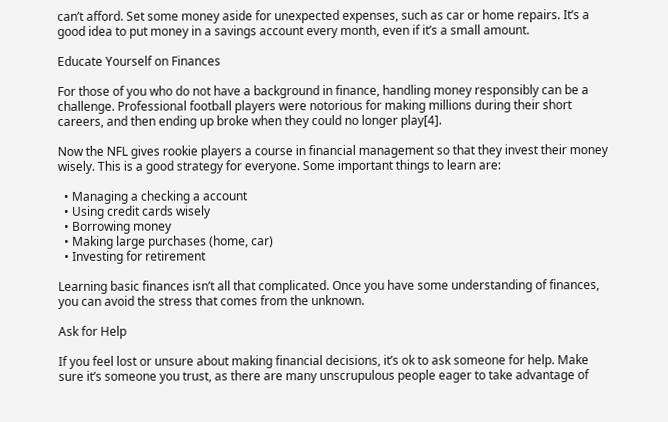can’t afford. Set some money aside for unexpected expenses, such as car or home repairs. It’s a good idea to put money in a savings account every month, even if it’s a small amount.

Educate Yourself on Finances

For those of you who do not have a background in finance, handling money responsibly can be a challenge. Professional football players were notorious for making millions during their short careers, and then ending up broke when they could no longer play[4].

Now the NFL gives rookie players a course in financial management so that they invest their money wisely. This is a good strategy for everyone. Some important things to learn are:

  • Managing a checking a account
  • Using credit cards wisely
  • Borrowing money
  • Making large purchases (home, car)
  • Investing for retirement

Learning basic finances isn’t all that complicated. Once you have some understanding of finances, you can avoid the stress that comes from the unknown.

Ask for Help

If you feel lost or unsure about making financial decisions, it’s ok to ask someone for help. Make sure it’s someone you trust, as there are many unscrupulous people eager to take advantage of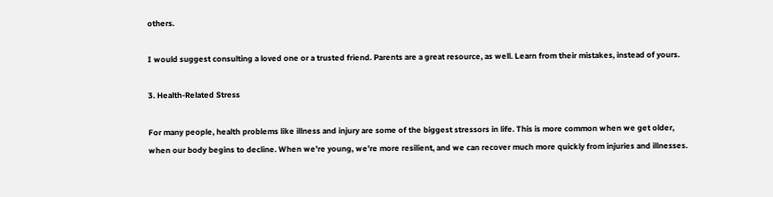others.

I would suggest consulting a loved one or a trusted friend. Parents are a great resource, as well. Learn from their mistakes, instead of yours.

3. Health-Related Stress

For many people, health problems like illness and injury are some of the biggest stressors in life. This is more common when we get older, when our body begins to decline. When we’re young, we’re more resilient, and we can recover much more quickly from injuries and illnesses.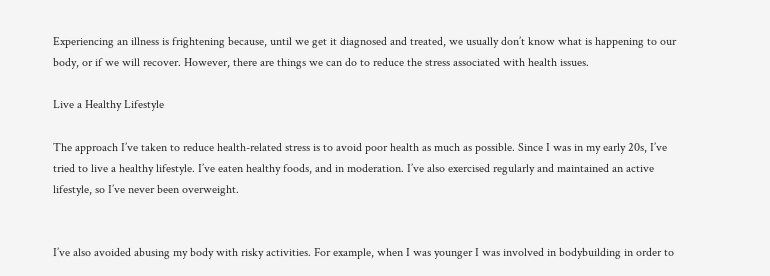Experiencing an illness is frightening because, until we get it diagnosed and treated, we usually don’t know what is happening to our body, or if we will recover. However, there are things we can do to reduce the stress associated with health issues.

Live a Healthy Lifestyle

The approach I’ve taken to reduce health-related stress is to avoid poor health as much as possible. Since I was in my early 20s, I’ve tried to live a healthy lifestyle. I’ve eaten healthy foods, and in moderation. I’ve also exercised regularly and maintained an active lifestyle, so I’ve never been overweight.


I’ve also avoided abusing my body with risky activities. For example, when I was younger I was involved in bodybuilding in order to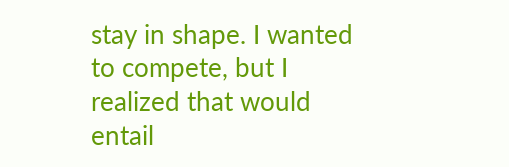stay in shape. I wanted to compete, but I realized that would entail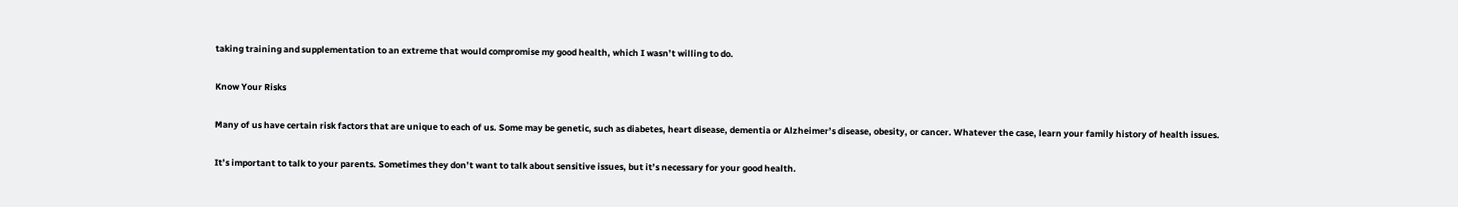taking training and supplementation to an extreme that would compromise my good health, which I wasn’t willing to do.

Know Your Risks

Many of us have certain risk factors that are unique to each of us. Some may be genetic, such as diabetes, heart disease, dementia or Alzheimer’s disease, obesity, or cancer. Whatever the case, learn your family history of health issues.

It’s important to talk to your parents. Sometimes they don’t want to talk about sensitive issues, but it’s necessary for your good health.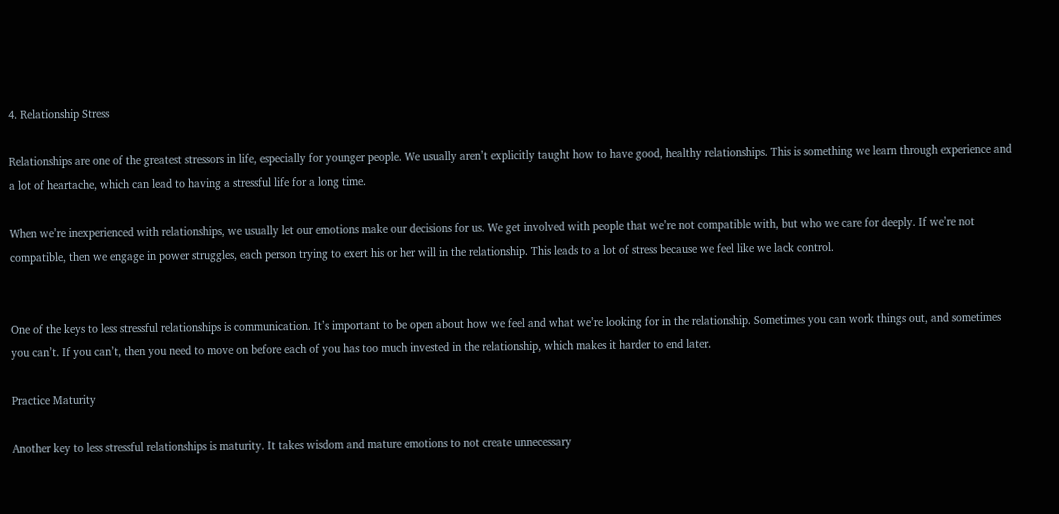4. Relationship Stress

Relationships are one of the greatest stressors in life, especially for younger people. We usually aren’t explicitly taught how to have good, healthy relationships. This is something we learn through experience and a lot of heartache, which can lead to having a stressful life for a long time.

When we’re inexperienced with relationships, we usually let our emotions make our decisions for us. We get involved with people that we’re not compatible with, but who we care for deeply. If we’re not compatible, then we engage in power struggles, each person trying to exert his or her will in the relationship. This leads to a lot of stress because we feel like we lack control.


One of the keys to less stressful relationships is communication. It’s important to be open about how we feel and what we’re looking for in the relationship. Sometimes you can work things out, and sometimes you can’t. If you can’t, then you need to move on before each of you has too much invested in the relationship, which makes it harder to end later.

Practice Maturity

Another key to less stressful relationships is maturity. It takes wisdom and mature emotions to not create unnecessary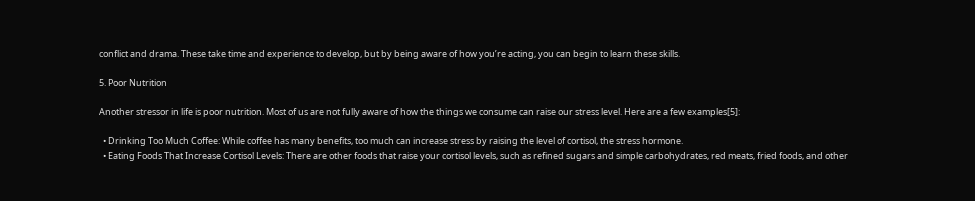conflict and drama. These take time and experience to develop, but by being aware of how you’re acting, you can begin to learn these skills.

5. Poor Nutrition

Another stressor in life is poor nutrition. Most of us are not fully aware of how the things we consume can raise our stress level. Here are a few examples[5]:

  • Drinking Too Much Coffee: While coffee has many benefits, too much can increase stress by raising the level of cortisol, the stress hormone.
  • Eating Foods That Increase Cortisol Levels: There are other foods that raise your cortisol levels, such as refined sugars and simple carbohydrates, red meats, fried foods, and other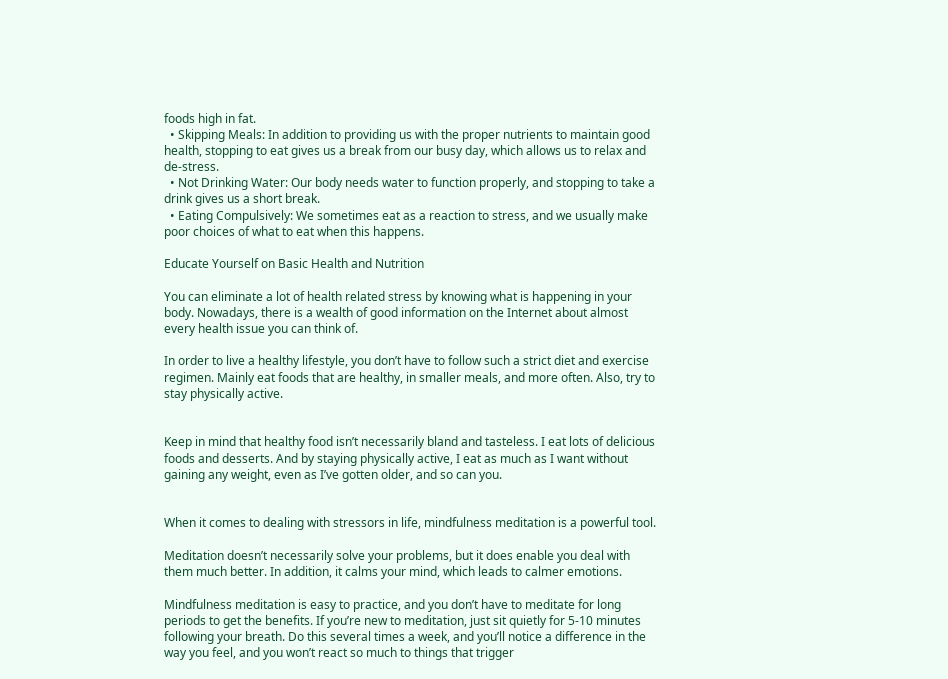foods high in fat.
  • Skipping Meals: In addition to providing us with the proper nutrients to maintain good health, stopping to eat gives us a break from our busy day, which allows us to relax and de-stress.
  • Not Drinking Water: Our body needs water to function properly, and stopping to take a drink gives us a short break.
  • Eating Compulsively: We sometimes eat as a reaction to stress, and we usually make poor choices of what to eat when this happens.

Educate Yourself on Basic Health and Nutrition

You can eliminate a lot of health related stress by knowing what is happening in your body. Nowadays, there is a wealth of good information on the Internet about almost every health issue you can think of.

In order to live a healthy lifestyle, you don’t have to follow such a strict diet and exercise regimen. Mainly eat foods that are healthy, in smaller meals, and more often. Also, try to stay physically active.


Keep in mind that healthy food isn’t necessarily bland and tasteless. I eat lots of delicious foods and desserts. And by staying physically active, I eat as much as I want without gaining any weight, even as I’ve gotten older, and so can you.


When it comes to dealing with stressors in life, mindfulness meditation is a powerful tool.

Meditation doesn’t necessarily solve your problems, but it does enable you deal with them much better. In addition, it calms your mind, which leads to calmer emotions.

Mindfulness meditation is easy to practice, and you don’t have to meditate for long periods to get the benefits. If you’re new to meditation, just sit quietly for 5-10 minutes following your breath. Do this several times a week, and you’ll notice a difference in the way you feel, and you won’t react so much to things that trigger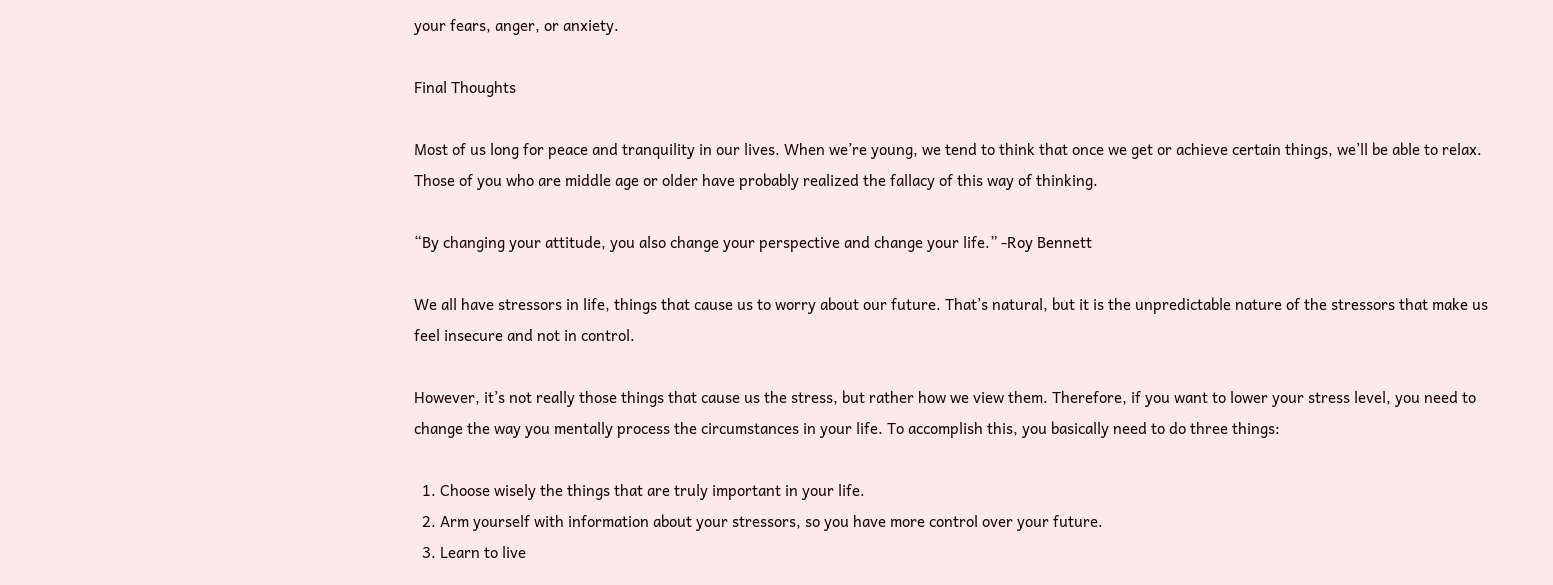your fears, anger, or anxiety.

Final Thoughts

Most of us long for peace and tranquility in our lives. When we’re young, we tend to think that once we get or achieve certain things, we’ll be able to relax. Those of you who are middle age or older have probably realized the fallacy of this way of thinking.

“By changing your attitude, you also change your perspective and change your life.” -Roy Bennett

We all have stressors in life, things that cause us to worry about our future. That’s natural, but it is the unpredictable nature of the stressors that make us feel insecure and not in control.

However, it’s not really those things that cause us the stress, but rather how we view them. Therefore, if you want to lower your stress level, you need to change the way you mentally process the circumstances in your life. To accomplish this, you basically need to do three things:

  1. Choose wisely the things that are truly important in your life.
  2. Arm yourself with information about your stressors, so you have more control over your future.
  3. Learn to live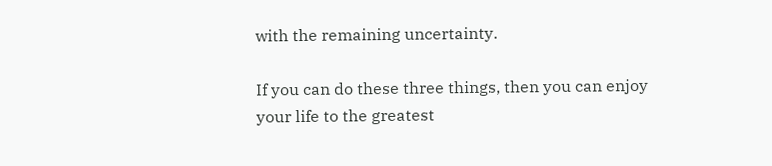with the remaining uncertainty.

If you can do these three things, then you can enjoy your life to the greatest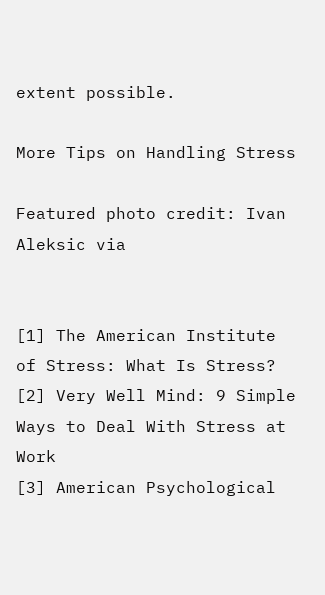extent possible.

More Tips on Handling Stress

Featured photo credit: Ivan Aleksic via


[1] The American Institute of Stress: What Is Stress?
[2] Very Well Mind: 9 Simple Ways to Deal With Stress at Work
[3] American Psychological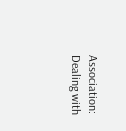Association: Dealing with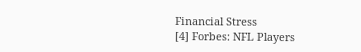Financial Stress
[4] Forbes: NFL Players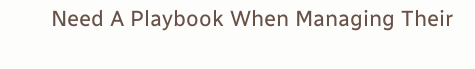Need A Playbook When Managing Their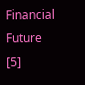Financial Future
[5]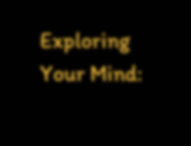Exploring Your Mind: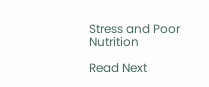Stress and Poor Nutrition

Read Next